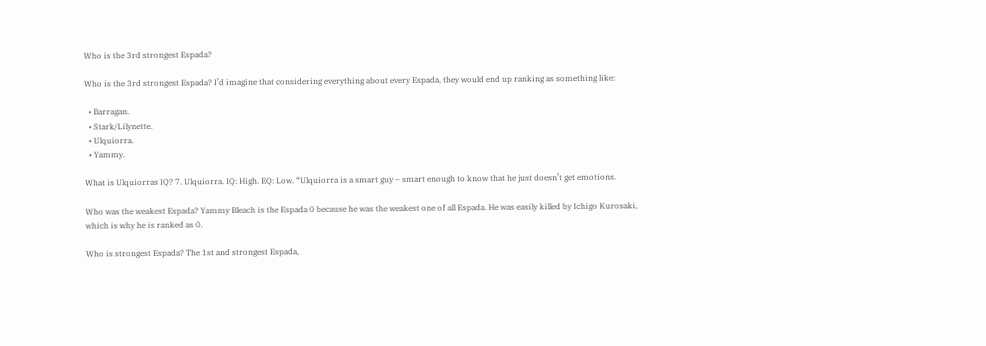Who is the 3rd strongest Espada?

Who is the 3rd strongest Espada? I’d imagine that considering everything about every Espada, they would end up ranking as something like:

  • Barragan.
  • Stark/Lilynette.
  • Ulquiorra.
  • Yammy.

What is Ulquiorras IQ? 7. Ulquiorra. IQ: High. EQ: Low. “Ulquiorra is a smart guy – smart enough to know that he just doesn’t get emotions.

Who was the weakest Espada? Yammy Bleach is the Espada 0 because he was the weakest one of all Espada. He was easily killed by Ichigo Kurosaki, which is why he is ranked as 0.

Who is strongest Espada? The 1st and strongest Espada,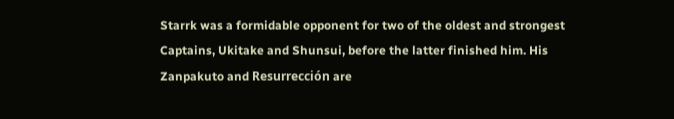Starrk was a formidable opponent for two of the oldest and strongest Captains, Ukitake and Shunsui, before the latter finished him. His Zanpakuto and Resurrección are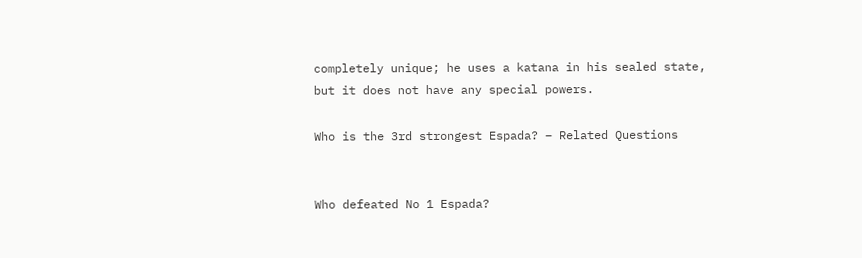completely unique; he uses a katana in his sealed state, but it does not have any special powers.

Who is the 3rd strongest Espada? – Related Questions


Who defeated No 1 Espada?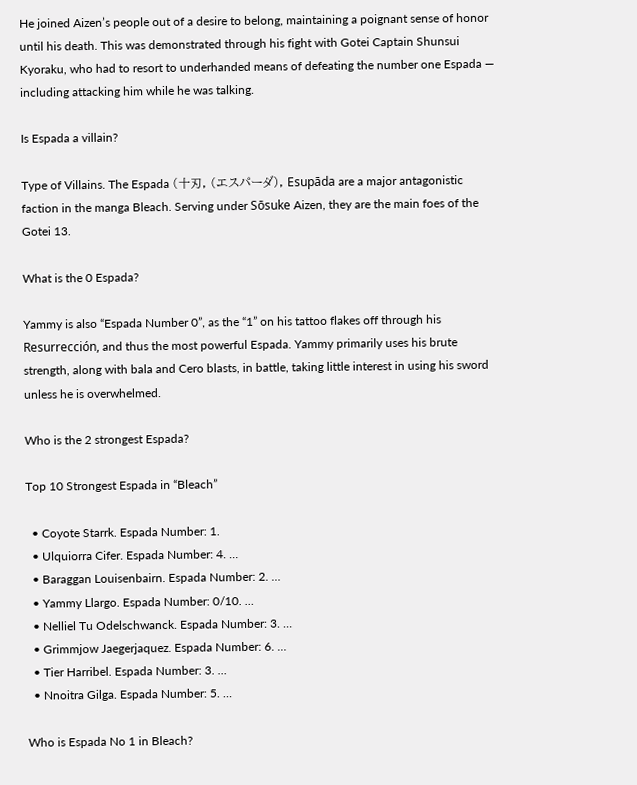He joined Aizen’s people out of a desire to belong, maintaining a poignant sense of honor until his death. This was demonstrated through his fight with Gotei Captain Shunsui Kyoraku, who had to resort to underhanded means of defeating the number one Espada — including attacking him while he was talking.

Is Espada a villain?

Type of Villains. The Espada (十刃, (エスパーダ), Esupāda are a major antagonistic faction in the manga Bleach. Serving under Sōsuke Aizen, they are the main foes of the Gotei 13.

What is the 0 Espada?

Yammy is also “Espada Number 0”, as the “1” on his tattoo flakes off through his Resurrección, and thus the most powerful Espada. Yammy primarily uses his brute strength, along with bala and Cero blasts, in battle, taking little interest in using his sword unless he is overwhelmed.

Who is the 2 strongest Espada?

Top 10 Strongest Espada in “Bleach”

  • Coyote Starrk. Espada Number: 1.
  • Ulquiorra Cifer. Espada Number: 4. …
  • Baraggan Louisenbairn. Espada Number: 2. …
  • Yammy Llargo. Espada Number: 0/10. …
  • Nelliel Tu Odelschwanck. Espada Number: 3. …
  • Grimmjow Jaegerjaquez. Espada Number: 6. …
  • Tier Harribel. Espada Number: 3. …
  • Nnoitra Gilga. Espada Number: 5. …

Who is Espada No 1 in Bleach?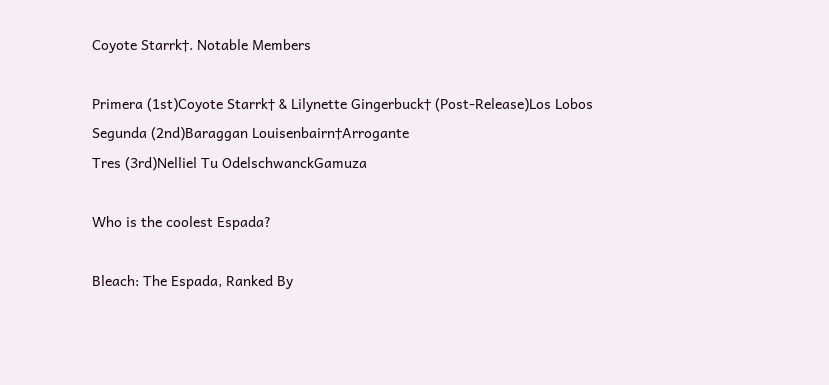Coyote Starrk†. Notable Members

Primera (1st)Coyote Starrk† & Lilynette Gingerbuck† (Post-Release)Los Lobos
Segunda (2nd)Baraggan Louisenbairn†Arrogante
Tres (3rd)Nelliel Tu OdelschwanckGamuza

Who is the coolest Espada?

Bleach: The Espada, Ranked By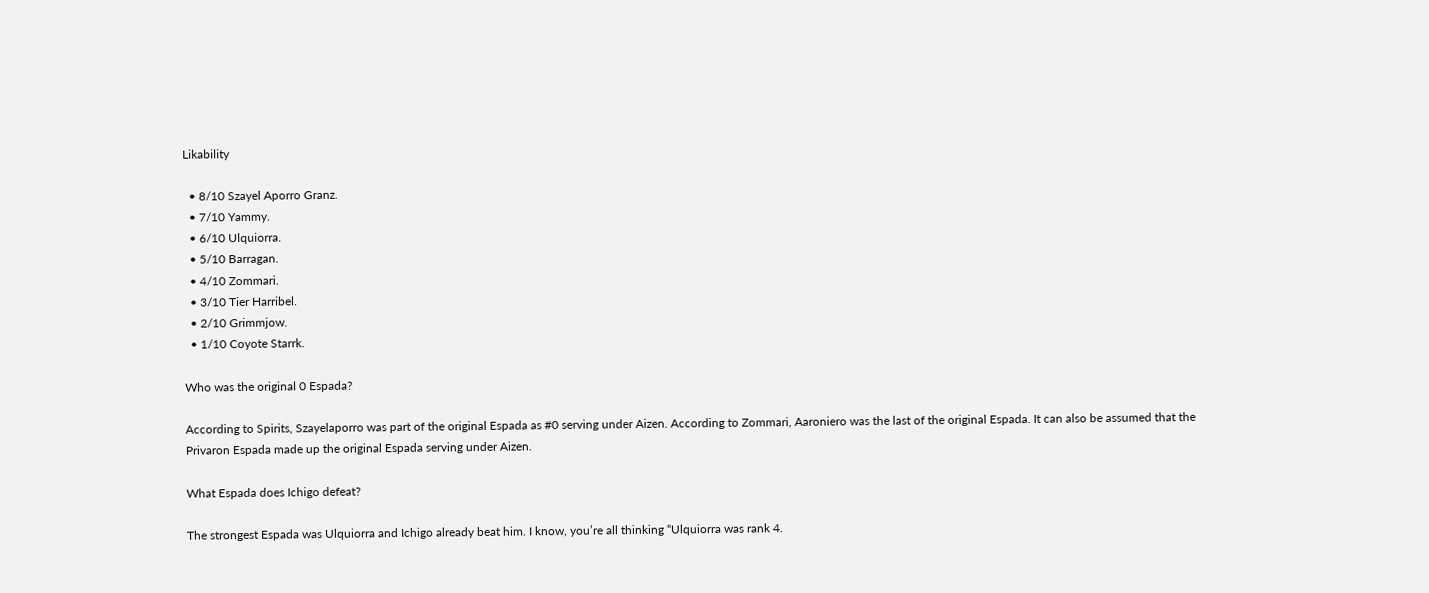Likability

  • 8/10 Szayel Aporro Granz.
  • 7/10 Yammy.
  • 6/10 Ulquiorra.
  • 5/10 Barragan.
  • 4/10 Zommari.
  • 3/10 Tier Harribel.
  • 2/10 Grimmjow.
  • 1/10 Coyote Starrk.

Who was the original 0 Espada?

According to Spirits, Szayelaporro was part of the original Espada as #0 serving under Aizen. According to Zommari, Aaroniero was the last of the original Espada. It can also be assumed that the Privaron Espada made up the original Espada serving under Aizen.

What Espada does Ichigo defeat?

The strongest Espada was Ulquiorra and Ichigo already beat him. I know, you’re all thinking “Ulquiorra was rank 4.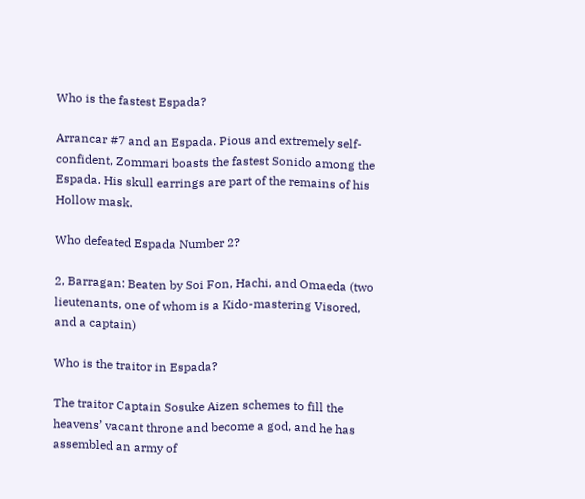Who is the fastest Espada?

Arrancar #7 and an Espada. Pious and extremely self-confident, Zommari boasts the fastest Sonido among the Espada. His skull earrings are part of the remains of his Hollow mask.

Who defeated Espada Number 2?

2, Barragan: Beaten by Soi Fon, Hachi, and Omaeda (two lieutenants, one of whom is a Kido-mastering Visored, and a captain)

Who is the traitor in Espada?

The traitor Captain Sosuke Aizen schemes to fill the heavens’ vacant throne and become a god, and he has assembled an army of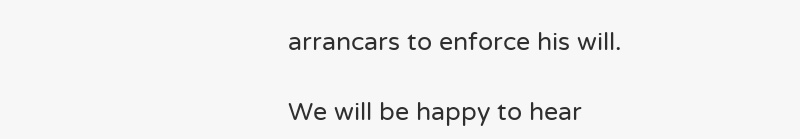arrancars to enforce his will.

We will be happy to hear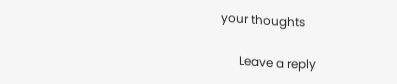your thoughts

      Leave a reply